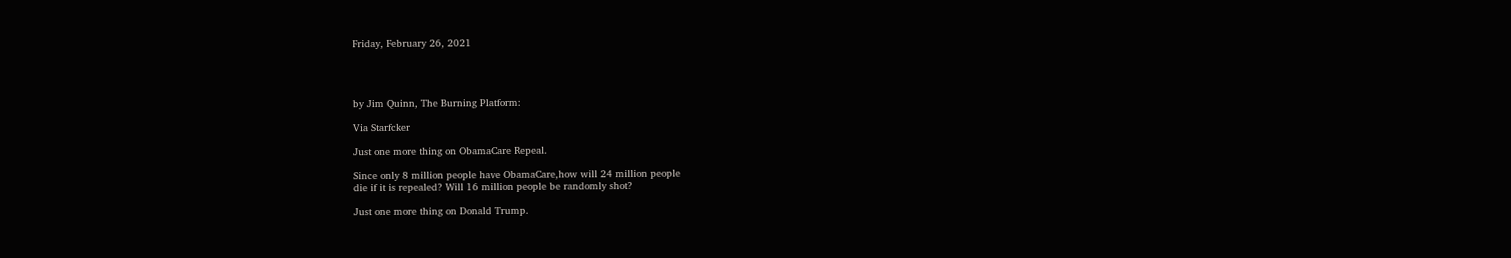Friday, February 26, 2021




by Jim Quinn, The Burning Platform:

Via Starfcker

Just one more thing on ObamaCare Repeal.

Since only 8 million people have ObamaCare,how will 24 million people
die if it is repealed? Will 16 million people be randomly shot?

Just one more thing on Donald Trump.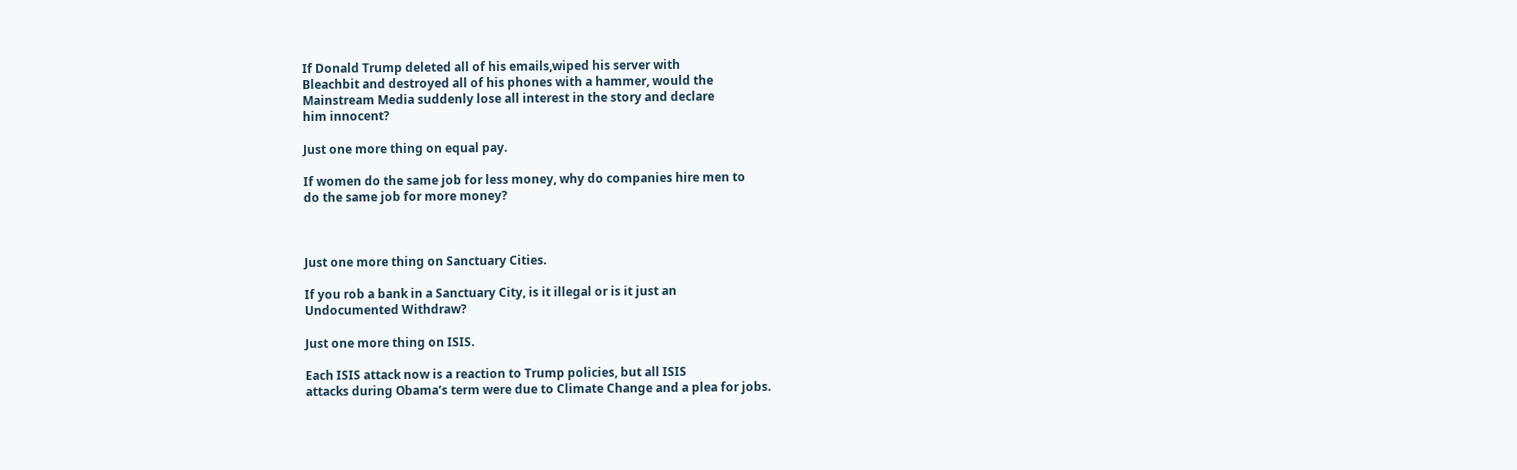If Donald Trump deleted all of his emails,wiped his server with
Bleachbit and destroyed all of his phones with a hammer, would the
Mainstream Media suddenly lose all interest in the story and declare
him innocent?

Just one more thing on equal pay.

If women do the same job for less money, why do companies hire men to
do the same job for more money?



Just one more thing on Sanctuary Cities.

If you rob a bank in a Sanctuary City, is it illegal or is it just an
Undocumented Withdraw?

Just one more thing on ISIS.

Each ISIS attack now is a reaction to Trump policies, but all ISIS
attacks during Obama’s term were due to Climate Change and a plea for jobs.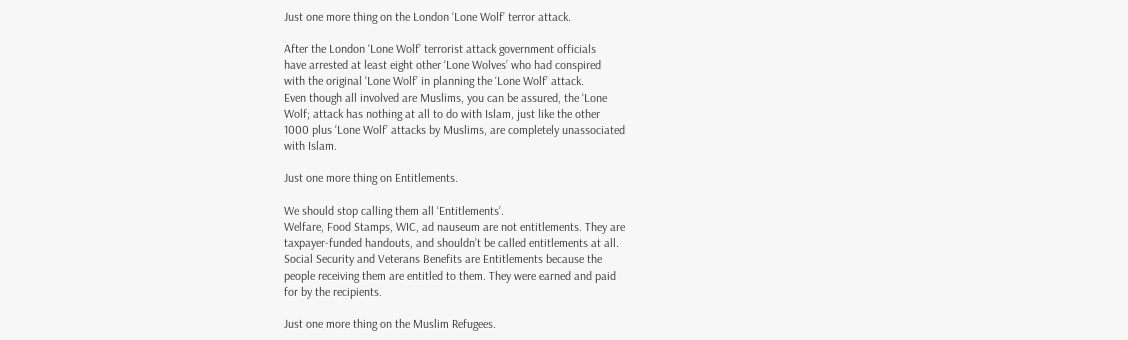Just one more thing on the London ‘Lone Wolf’ terror attack.

After the London ‘Lone Wolf’ terrorist attack government officials
have arrested at least eight other ‘Lone Wolves’ who had conspired
with the original ‘Lone Wolf’ in planning the ‘Lone Wolf’ attack.
Even though all involved are Muslims, you can be assured, the ‘Lone
Wolf; attack has nothing at all to do with Islam, just like the other
1000 plus ‘Lone Wolf’ attacks by Muslims, are completely unassociated
with Islam.

Just one more thing on Entitlements.

We should stop calling them all ‘Entitlements’.
Welfare, Food Stamps, WIC, ad nauseum are not entitlements. They are
taxpayer-funded handouts, and shouldn’t be called entitlements at all.
Social Security and Veterans Benefits are Entitlements because the
people receiving them are entitled to them. They were earned and paid
for by the recipients.

Just one more thing on the Muslim Refugees.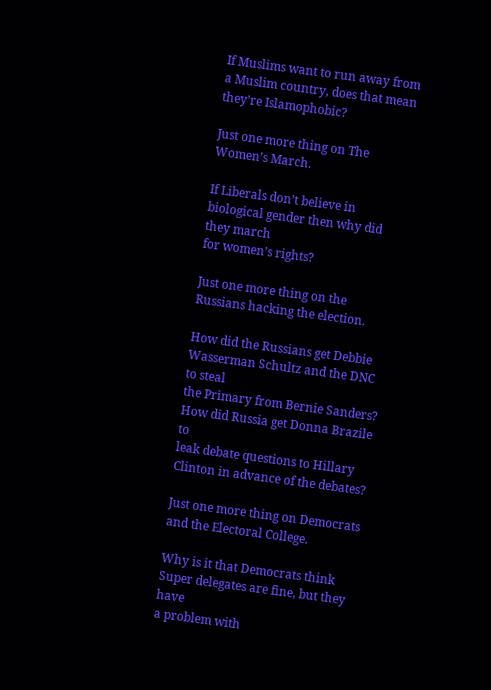If Muslims want to run away from a Muslim country, does that mean
they’re Islamophobic?

Just one more thing on The Women’s March.

If Liberals don’t believe in biological gender then why did they march
for women’s rights?

Just one more thing on the Russians hacking the election.

How did the Russians get Debbie Wasserman Schultz and the DNC to steal
the Primary from Bernie Sanders? How did Russia get Donna Brazile to
leak debate questions to Hillary Clinton in advance of the debates?

Just one more thing on Democrats and the Electoral College.

Why is it that Democrats think Super delegates are fine, but they have
a problem with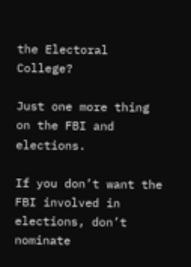the Electoral College?

Just one more thing on the FBI and elections.

If you don’t want the FBI involved in elections, don’t nominate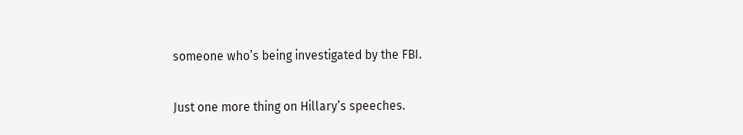someone who’s being investigated by the FBI.

Just one more thing on Hillary’s speeches.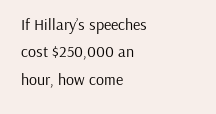If Hillary’s speeches cost $250,000 an hour, how come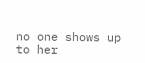no one shows up
to her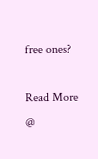free ones?

Read More @